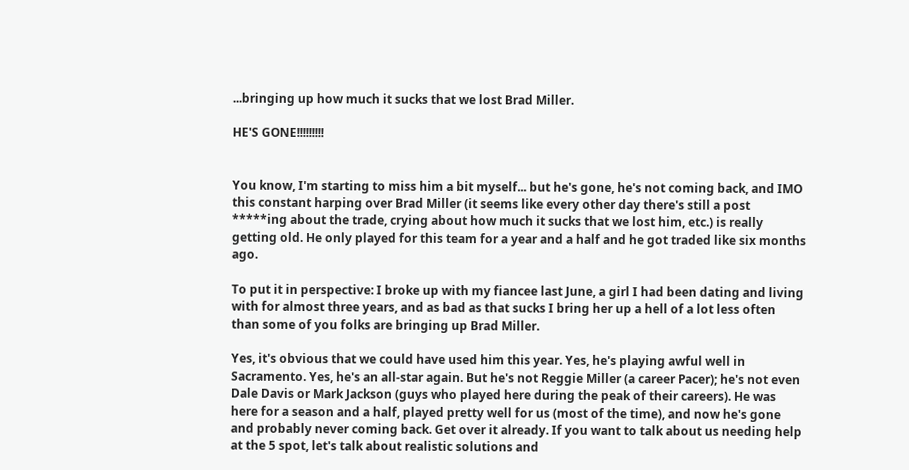...bringing up how much it sucks that we lost Brad Miller.

HE'S GONE!!!!!!!!!


You know, I'm starting to miss him a bit myself... but he's gone, he's not coming back, and IMO this constant harping over Brad Miller (it seems like every other day there's still a post *****ing about the trade, crying about how much it sucks that we lost him, etc.) is really getting old. He only played for this team for a year and a half and he got traded like six months ago.

To put it in perspective: I broke up with my fiancee last June, a girl I had been dating and living with for almost three years, and as bad as that sucks I bring her up a hell of a lot less often than some of you folks are bringing up Brad Miller.

Yes, it's obvious that we could have used him this year. Yes, he's playing awful well in Sacramento. Yes, he's an all-star again. But he's not Reggie Miller (a career Pacer); he's not even Dale Davis or Mark Jackson (guys who played here during the peak of their careers). He was here for a season and a half, played pretty well for us (most of the time), and now he's gone and probably never coming back. Get over it already. If you want to talk about us needing help at the 5 spot, let's talk about realistic solutions and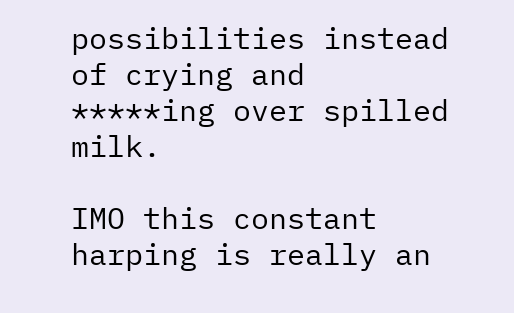possibilities instead of crying and *****ing over spilled milk.

IMO this constant harping is really an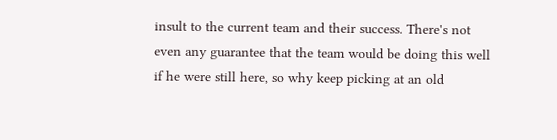insult to the current team and their success. There's not even any guarantee that the team would be doing this well if he were still here, so why keep picking at an old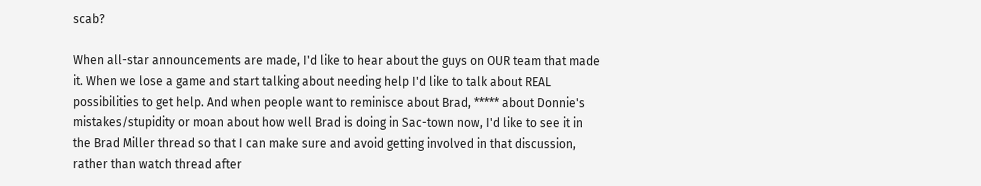scab?

When all-star announcements are made, I'd like to hear about the guys on OUR team that made it. When we lose a game and start talking about needing help I'd like to talk about REAL possibilities to get help. And when people want to reminisce about Brad, ***** about Donnie's mistakes/stupidity or moan about how well Brad is doing in Sac-town now, I'd like to see it in the Brad Miller thread so that I can make sure and avoid getting involved in that discussion, rather than watch thread after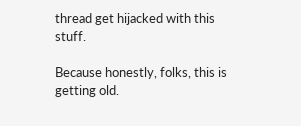thread get hijacked with this stuff.

Because honestly, folks, this is getting old.